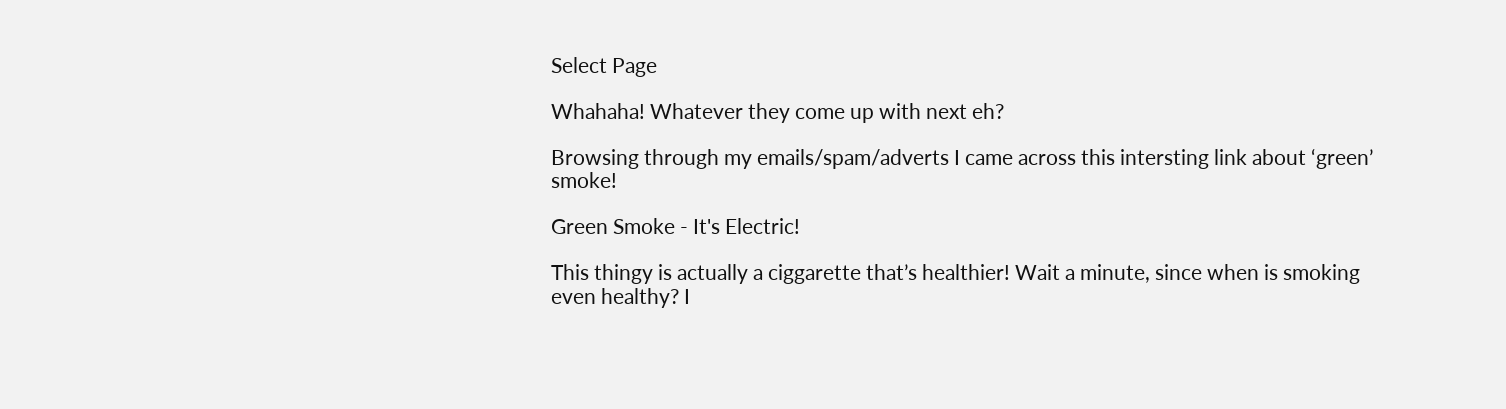Select Page

Whahaha! Whatever they come up with next eh?

Browsing through my emails/spam/adverts I came across this intersting link about ‘green’ smoke!

Green Smoke - It's Electric!

This thingy is actually a ciggarette that’s healthier! Wait a minute, since when is smoking even healthy? I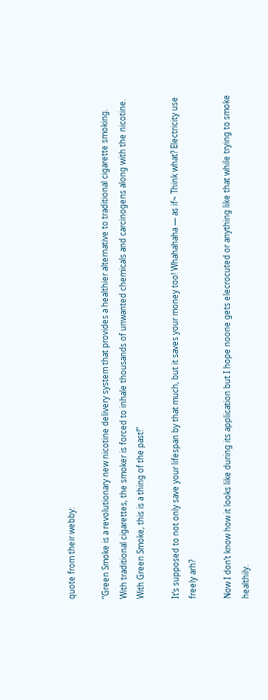quote from their webby:

“Green Smoke is a revolutionary new nicotine delivery system that provides a healthier alternative to traditional cigarette smoking.  With traditional cigarettes, the smoker is forced to inhale thousands of unwanted chemicals and carcinogens along with the nicotine.  With Green Smoke, this is a thing of the past!”

It’s supposed to not only save your lifespan by that much, but it saves your money too! Whahahaha — as if~ Think what? Electricity use freely arh?

Now I don’t know how it looks like during its application but I hope noone gets elecrocuted or anything like that while trying to smoke healthily.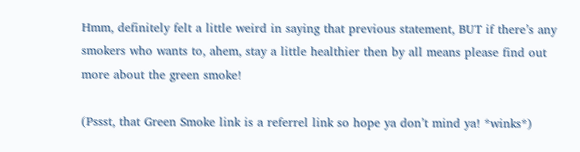Hmm, definitely felt a little weird in saying that previous statement, BUT if there’s any smokers who wants to, ahem, stay a little healthier then by all means please find out more about the green smoke!

(Pssst, that Green Smoke link is a referrel link so hope ya don’t mind ya! *winks*)